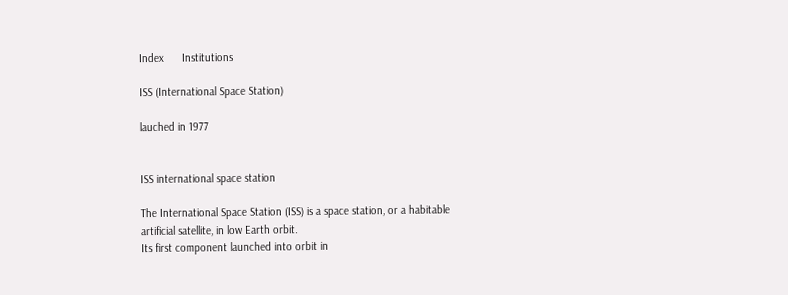Index      Institutions

ISS (International Space Station)

lauched in 1977


ISS international space station

The International Space Station (ISS) is a space station, or a habitable artificial satellite, in low Earth orbit.
Its first component launched into orbit in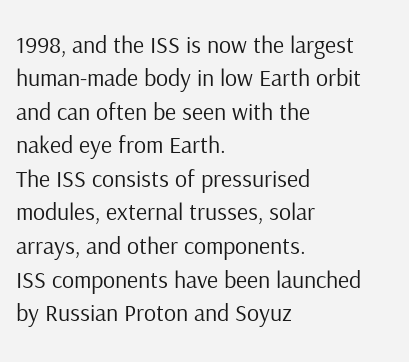1998, and the ISS is now the largest human-made body in low Earth orbit
and can often be seen with the naked eye from Earth.
The ISS consists of pressurised modules, external trusses, solar arrays, and other components.
ISS components have been launched by Russian Proton and Soyuz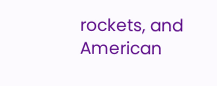rockets, and American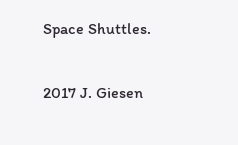Space Shuttles.

2017 J. Giesen